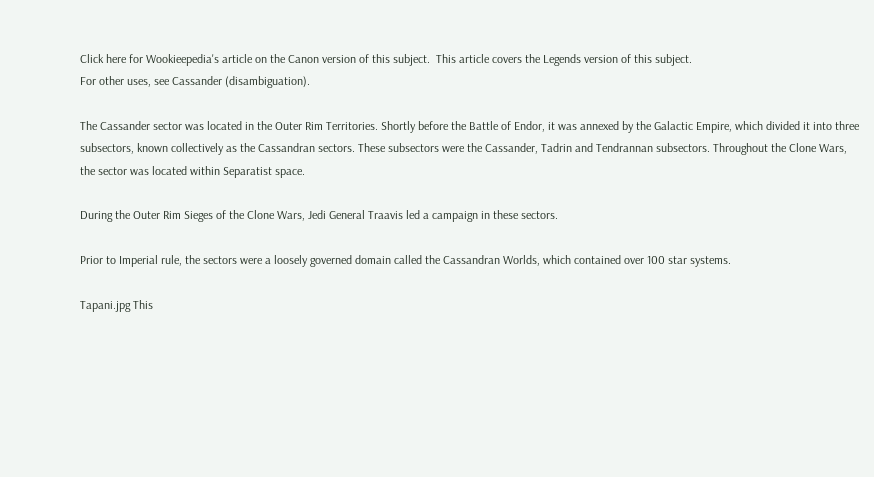Click here for Wookieepedia's article on the Canon version of this subject.  This article covers the Legends version of this subject.
For other uses, see Cassander (disambiguation).

The Cassander sector was located in the Outer Rim Territories. Shortly before the Battle of Endor, it was annexed by the Galactic Empire, which divided it into three subsectors, known collectively as the Cassandran sectors. These subsectors were the Cassander, Tadrin and Tendrannan subsectors. Throughout the Clone Wars, the sector was located within Separatist space.

During the Outer Rim Sieges of the Clone Wars, Jedi General Traavis led a campaign in these sectors.

Prior to Imperial rule, the sectors were a loosely governed domain called the Cassandran Worlds, which contained over 100 star systems.

Tapani.jpg This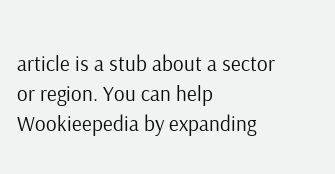article is a stub about a sector or region. You can help Wookieepedia by expanding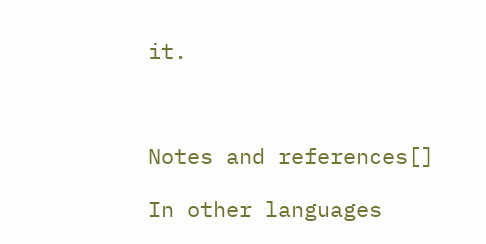it.



Notes and references[]

In other languages